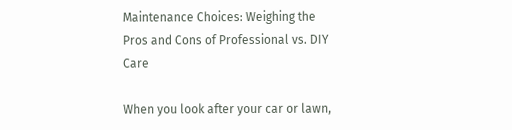Maintenance Choices: Weighing the Pros and Cons of Professional vs. DIY Care

When you look after your car or lawn,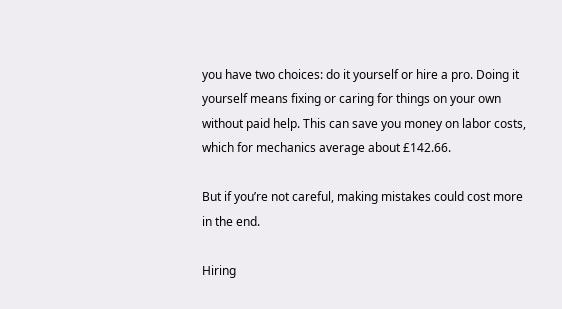you have two choices: do it yourself or hire a pro. Doing it yourself means fixing or caring for things on your own without paid help. This can save you money on labor costs, which for mechanics average about £142.66.

But if you’re not careful, making mistakes could cost more in the end.

Hiring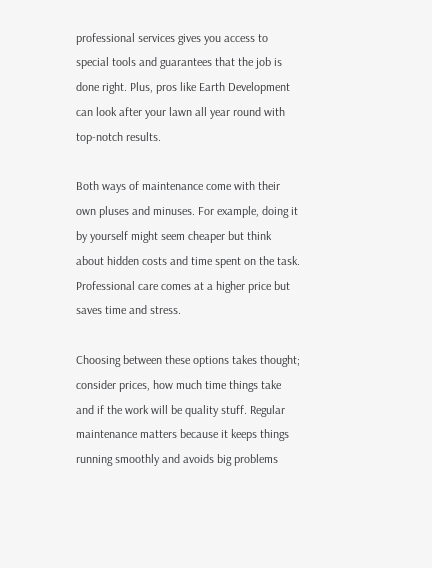professional services gives you access to special tools and guarantees that the job is done right. Plus, pros like Earth Development can look after your lawn all year round with top-notch results.

Both ways of maintenance come with their own pluses and minuses. For example, doing it by yourself might seem cheaper but think about hidden costs and time spent on the task. Professional care comes at a higher price but saves time and stress.

Choosing between these options takes thought; consider prices, how much time things take and if the work will be quality stuff. Regular maintenance matters because it keeps things running smoothly and avoids big problems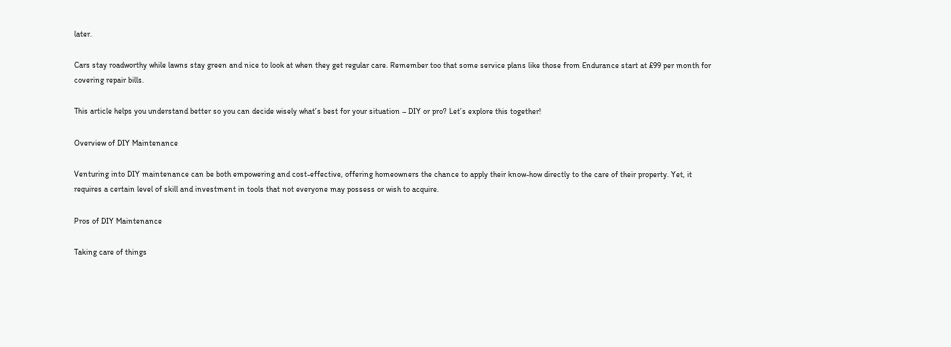later.

Cars stay roadworthy while lawns stay green and nice to look at when they get regular care. Remember too that some service plans like those from Endurance start at £99 per month for covering repair bills.

This article helps you understand better so you can decide wisely what’s best for your situation – DIY or pro? Let’s explore this together!

Overview of DIY Maintenance

Venturing into DIY maintenance can be both empowering and cost-effective, offering homeowners the chance to apply their know-how directly to the care of their property. Yet, it requires a certain level of skill and investment in tools that not everyone may possess or wish to acquire.

Pros of DIY Maintenance

Taking care of things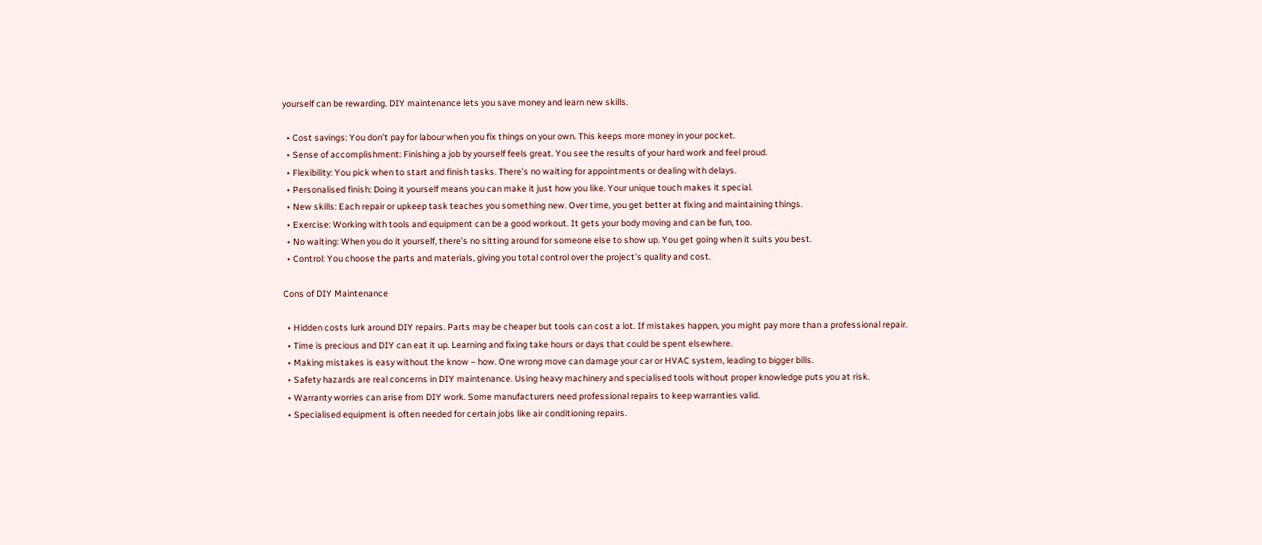yourself can be rewarding. DIY maintenance lets you save money and learn new skills.

  • Cost savings: You don’t pay for labour when you fix things on your own. This keeps more money in your pocket.
  • Sense of accomplishment: Finishing a job by yourself feels great. You see the results of your hard work and feel proud.
  • Flexibility: You pick when to start and finish tasks. There’s no waiting for appointments or dealing with delays.
  • Personalised finish: Doing it yourself means you can make it just how you like. Your unique touch makes it special.
  • New skills: Each repair or upkeep task teaches you something new. Over time, you get better at fixing and maintaining things.
  • Exercise: Working with tools and equipment can be a good workout. It gets your body moving and can be fun, too.
  • No waiting: When you do it yourself, there’s no sitting around for someone else to show up. You get going when it suits you best.
  • Control: You choose the parts and materials, giving you total control over the project’s quality and cost.

Cons of DIY Maintenance

  • Hidden costs lurk around DIY repairs. Parts may be cheaper but tools can cost a lot. If mistakes happen, you might pay more than a professional repair.
  • Time is precious and DIY can eat it up. Learning and fixing take hours or days that could be spent elsewhere.
  • Making mistakes is easy without the know – how. One wrong move can damage your car or HVAC system, leading to bigger bills.
  • Safety hazards are real concerns in DIY maintenance. Using heavy machinery and specialised tools without proper knowledge puts you at risk.
  • Warranty worries can arise from DIY work. Some manufacturers need professional repairs to keep warranties valid.
  • Specialised equipment is often needed for certain jobs like air conditioning repairs.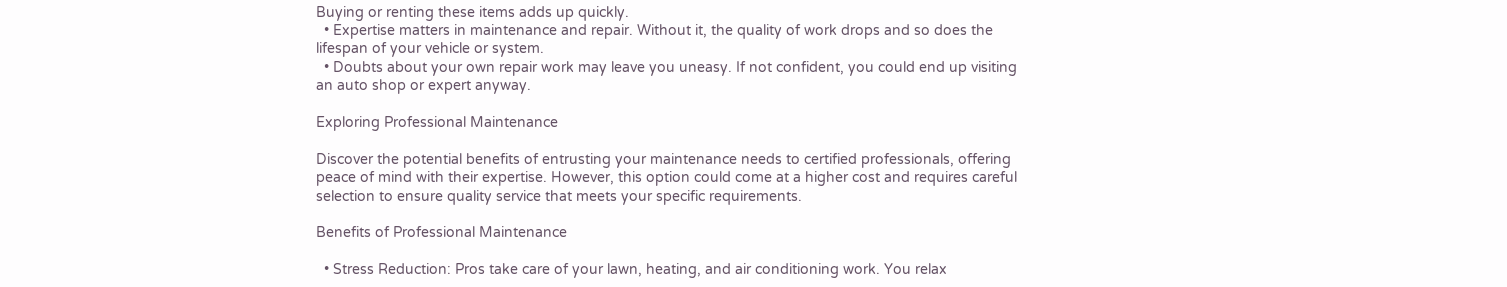Buying or renting these items adds up quickly.
  • Expertise matters in maintenance and repair. Without it, the quality of work drops and so does the lifespan of your vehicle or system.
  • Doubts about your own repair work may leave you uneasy. If not confident, you could end up visiting an auto shop or expert anyway.

Exploring Professional Maintenance

Discover the potential benefits of entrusting your maintenance needs to certified professionals, offering peace of mind with their expertise. However, this option could come at a higher cost and requires careful selection to ensure quality service that meets your specific requirements.

Benefits of Professional Maintenance

  • Stress Reduction: Pros take care of your lawn, heating, and air conditioning work. You relax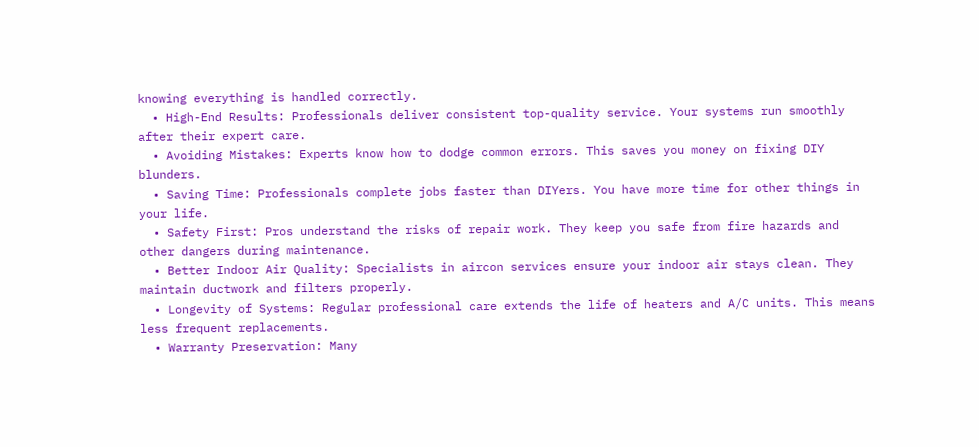knowing everything is handled correctly.
  • High-End Results: Professionals deliver consistent top-quality service. Your systems run smoothly after their expert care.
  • Avoiding Mistakes: Experts know how to dodge common errors. This saves you money on fixing DIY blunders.
  • Saving Time: Professionals complete jobs faster than DIYers. You have more time for other things in your life.
  • Safety First: Pros understand the risks of repair work. They keep you safe from fire hazards and other dangers during maintenance.
  • Better Indoor Air Quality: Specialists in aircon services ensure your indoor air stays clean. They maintain ductwork and filters properly.
  • Longevity of Systems: Regular professional care extends the life of heaters and A/C units. This means less frequent replacements.
  • Warranty Preservation: Many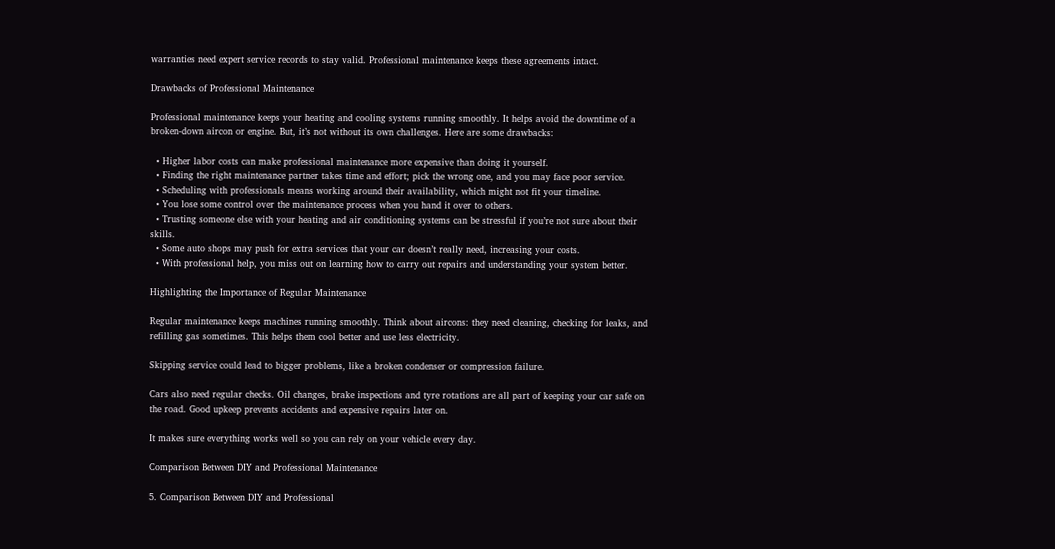warranties need expert service records to stay valid. Professional maintenance keeps these agreements intact.

Drawbacks of Professional Maintenance

Professional maintenance keeps your heating and cooling systems running smoothly. It helps avoid the downtime of a broken-down aircon or engine. But, it’s not without its own challenges. Here are some drawbacks:

  • Higher labor costs can make professional maintenance more expensive than doing it yourself.
  • Finding the right maintenance partner takes time and effort; pick the wrong one, and you may face poor service.
  • Scheduling with professionals means working around their availability, which might not fit your timeline.
  • You lose some control over the maintenance process when you hand it over to others.
  • Trusting someone else with your heating and air conditioning systems can be stressful if you’re not sure about their skills.
  • Some auto shops may push for extra services that your car doesn’t really need, increasing your costs.
  • With professional help, you miss out on learning how to carry out repairs and understanding your system better.

Highlighting the Importance of Regular Maintenance

Regular maintenance keeps machines running smoothly. Think about aircons: they need cleaning, checking for leaks, and refilling gas sometimes. This helps them cool better and use less electricity.

Skipping service could lead to bigger problems, like a broken condenser or compression failure.

Cars also need regular checks. Oil changes, brake inspections and tyre rotations are all part of keeping your car safe on the road. Good upkeep prevents accidents and expensive repairs later on.

It makes sure everything works well so you can rely on your vehicle every day.

Comparison Between DIY and Professional Maintenance

5. Comparison Between DIY and Professional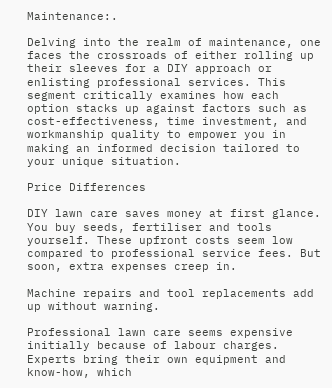Maintenance:.

Delving into the realm of maintenance, one faces the crossroads of either rolling up their sleeves for a DIY approach or enlisting professional services. This segment critically examines how each option stacks up against factors such as cost-effectiveness, time investment, and workmanship quality to empower you in making an informed decision tailored to your unique situation.

Price Differences

DIY lawn care saves money at first glance. You buy seeds, fertiliser and tools yourself. These upfront costs seem low compared to professional service fees. But soon, extra expenses creep in.

Machine repairs and tool replacements add up without warning.

Professional lawn care seems expensive initially because of labour charges. Experts bring their own equipment and know-how, which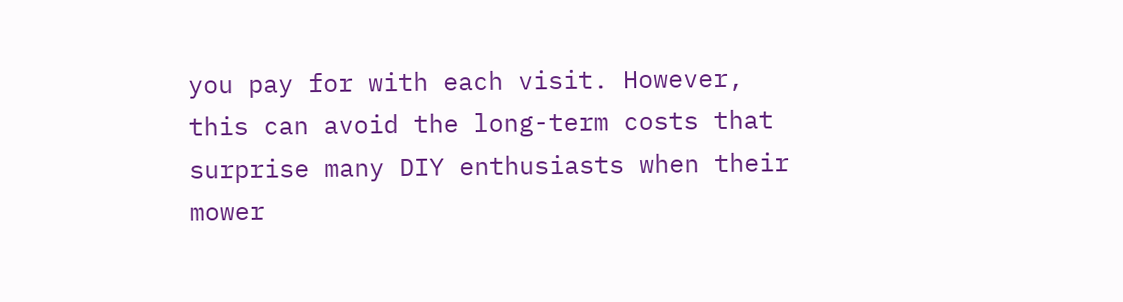you pay for with each visit. However, this can avoid the long-term costs that surprise many DIY enthusiasts when their mower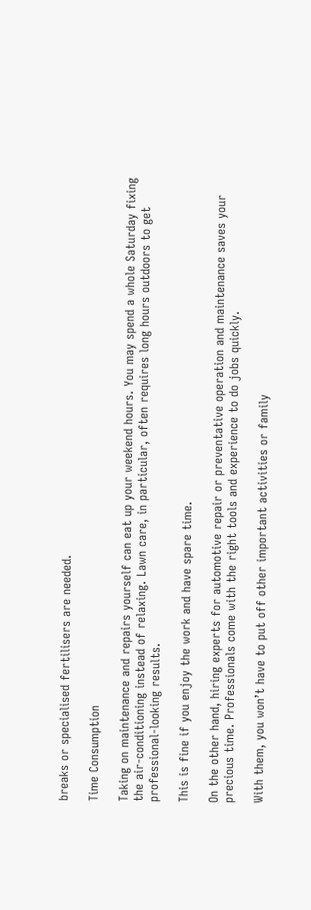breaks or specialised fertilisers are needed.

Time Consumption

Taking on maintenance and repairs yourself can eat up your weekend hours. You may spend a whole Saturday fixing the air-conditioning instead of relaxing. Lawn care, in particular, often requires long hours outdoors to get professional-looking results.

This is fine if you enjoy the work and have spare time.

On the other hand, hiring experts for automotive repair or preventative operation and maintenance saves your precious time. Professionals come with the right tools and experience to do jobs quickly.

With them, you won’t have to put off other important activities or family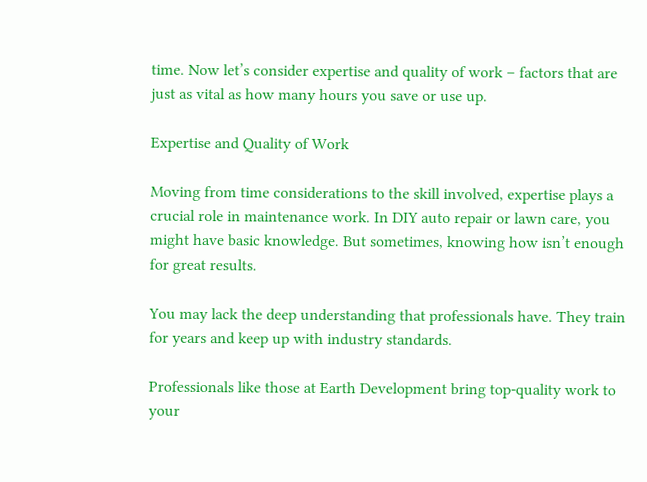time. Now let’s consider expertise and quality of work – factors that are just as vital as how many hours you save or use up.

Expertise and Quality of Work

Moving from time considerations to the skill involved, expertise plays a crucial role in maintenance work. In DIY auto repair or lawn care, you might have basic knowledge. But sometimes, knowing how isn’t enough for great results.

You may lack the deep understanding that professionals have. They train for years and keep up with industry standards.

Professionals like those at Earth Development bring top-quality work to your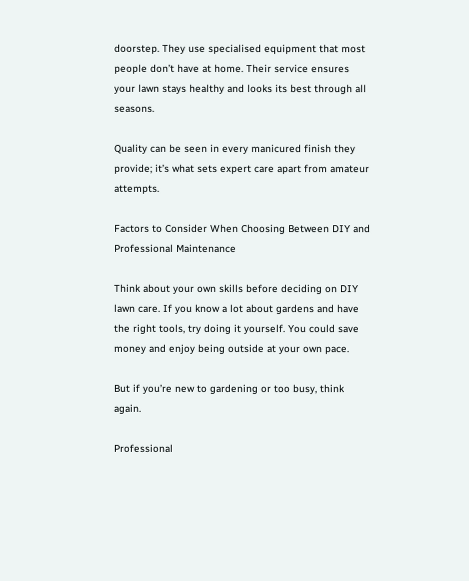doorstep. They use specialised equipment that most people don’t have at home. Their service ensures your lawn stays healthy and looks its best through all seasons.

Quality can be seen in every manicured finish they provide; it’s what sets expert care apart from amateur attempts.

Factors to Consider When Choosing Between DIY and Professional Maintenance

Think about your own skills before deciding on DIY lawn care. If you know a lot about gardens and have the right tools, try doing it yourself. You could save money and enjoy being outside at your own pace.

But if you’re new to gardening or too busy, think again.

Professional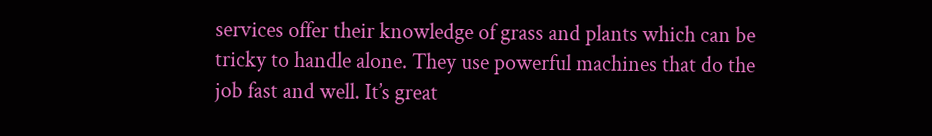services offer their knowledge of grass and plants which can be tricky to handle alone. They use powerful machines that do the job fast and well. It’s great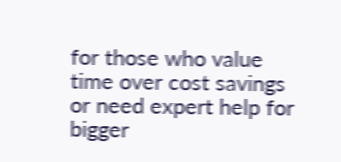for those who value time over cost savings or need expert help for bigger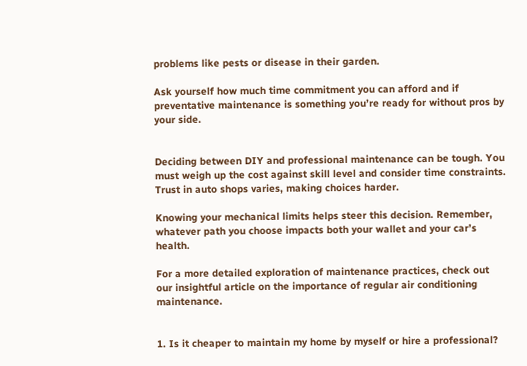problems like pests or disease in their garden.

Ask yourself how much time commitment you can afford and if preventative maintenance is something you’re ready for without pros by your side.


Deciding between DIY and professional maintenance can be tough. You must weigh up the cost against skill level and consider time constraints. Trust in auto shops varies, making choices harder.

Knowing your mechanical limits helps steer this decision. Remember, whatever path you choose impacts both your wallet and your car’s health.

For a more detailed exploration of maintenance practices, check out our insightful article on the importance of regular air conditioning maintenance.


1. Is it cheaper to maintain my home by myself or hire a professional?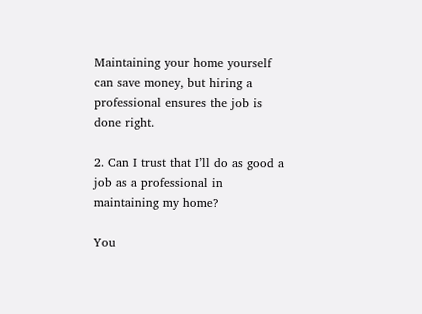Maintaining your home yourself can save money, but hiring a professional ensures the job is done right.

2. Can I trust that I’ll do as good a job as a professional in maintaining my home?

You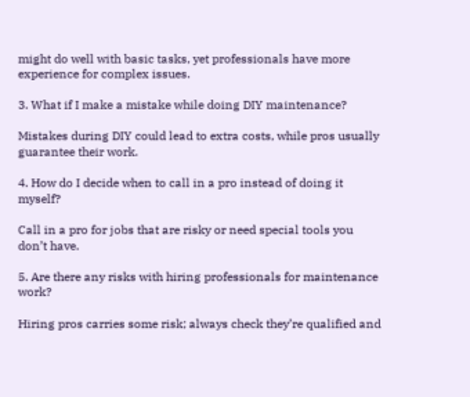might do well with basic tasks, yet professionals have more experience for complex issues.

3. What if I make a mistake while doing DIY maintenance?

Mistakes during DIY could lead to extra costs, while pros usually guarantee their work.

4. How do I decide when to call in a pro instead of doing it myself?

Call in a pro for jobs that are risky or need special tools you don’t have.

5. Are there any risks with hiring professionals for maintenance work?

Hiring pros carries some risk; always check they’re qualified and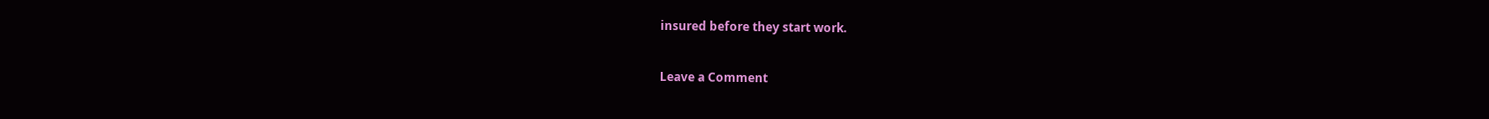insured before they start work.

Leave a Comment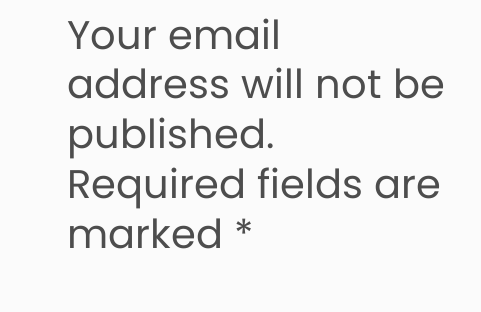Your email address will not be published. Required fields are marked *